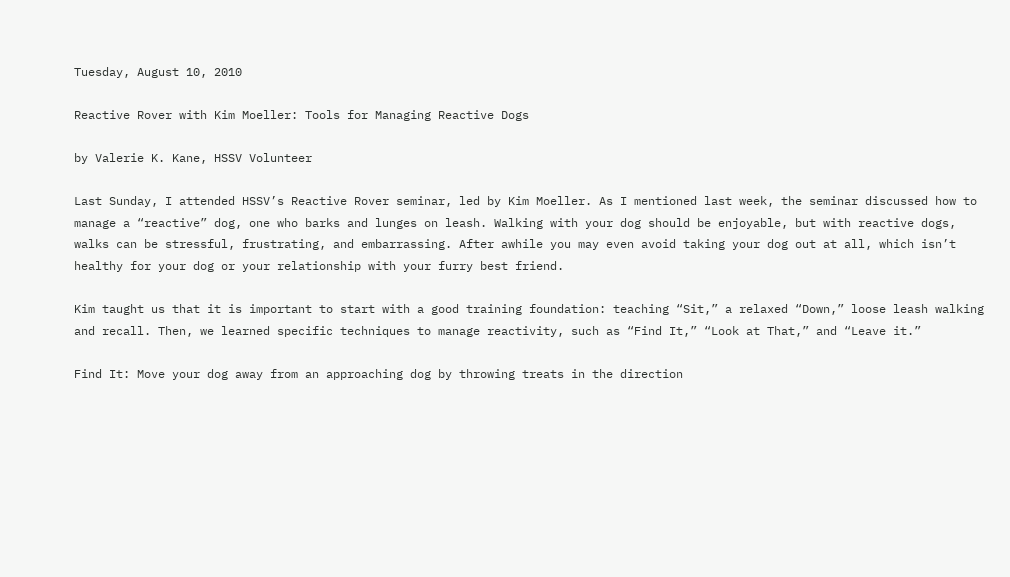Tuesday, August 10, 2010

Reactive Rover with Kim Moeller: Tools for Managing Reactive Dogs

by Valerie K. Kane, HSSV Volunteer

Last Sunday, I attended HSSV’s Reactive Rover seminar, led by Kim Moeller. As I mentioned last week, the seminar discussed how to manage a “reactive” dog, one who barks and lunges on leash. Walking with your dog should be enjoyable, but with reactive dogs, walks can be stressful, frustrating, and embarrassing. After awhile you may even avoid taking your dog out at all, which isn’t healthy for your dog or your relationship with your furry best friend.

Kim taught us that it is important to start with a good training foundation: teaching “Sit,” a relaxed “Down,” loose leash walking and recall. Then, we learned specific techniques to manage reactivity, such as “Find It,” “Look at That,” and “Leave it.”

Find It: Move your dog away from an approaching dog by throwing treats in the direction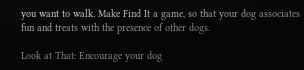you want to walk. Make Find It a game, so that your dog associates fun and treats with the presence of other dogs.

Look at That: Encourage your dog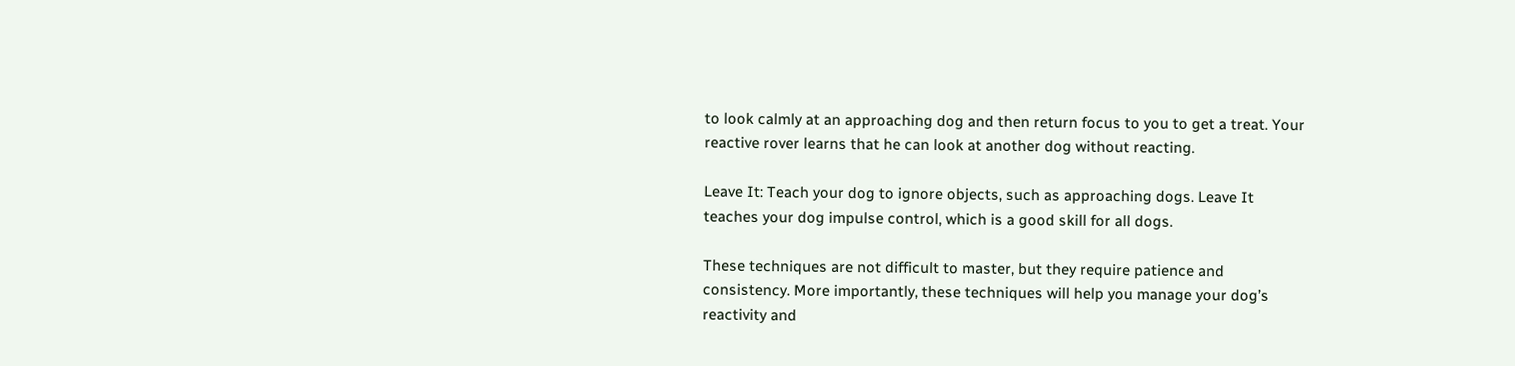to look calmly at an approaching dog and then return focus to you to get a treat. Your reactive rover learns that he can look at another dog without reacting.

Leave It: Teach your dog to ignore objects, such as approaching dogs. Leave It teaches your dog impulse control, which is a good skill for all dogs.

These techniques are not difficult to master, but they require patience and consistency. More importantly, these techniques will help you manage your dog’s reactivity and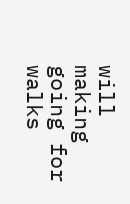will making going for walks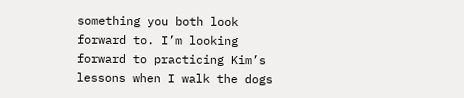something you both look forward to. I’m looking forward to practicing Kim’s lessons when I walk the dogs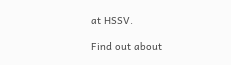at HSSV.

Find out about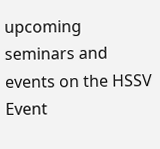upcoming seminars and events on the HSSV Event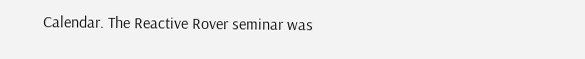Calendar. The Reactive Rover seminar was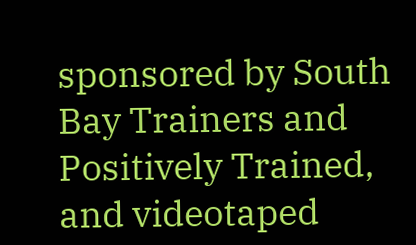sponsored by South Bay Trainers and Positively Trained, and videotaped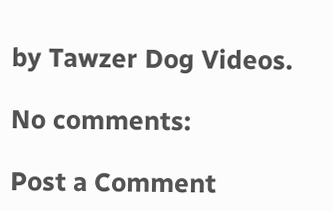by Tawzer Dog Videos.

No comments:

Post a Comment